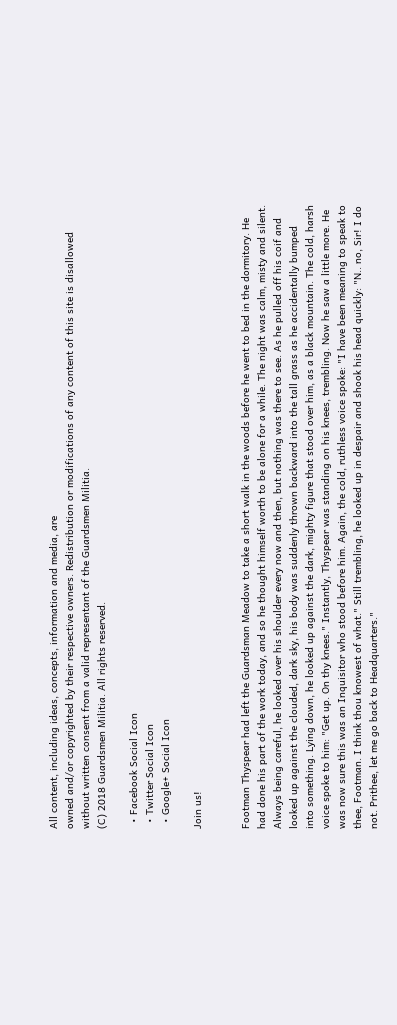All content, including ideas, concepts, information and media, are
owned and/or copyrighted by their respective owners. Redistribution or modifications of any content of this site is disallowed without written consent from a valid representant of the Guardsmen Militia.
(C) 2018 Guardsmen Militia. All rights reserved.

  • Facebook Social Icon
  • Twitter Social Icon
  • Google+ Social Icon

Join us!


Footman Thyspear had left the Guardsman Meadow to take a short walk in the woods before he went to bed in the dormitory. He had done his part of the work today, and so he thought himself worth to be alone for a while. The night was calm, misty and silent. Always being careful, he looked over his shoulder every now and then, but nothing was there to see. As he pulled off his coif and looked up against the clouded, dark sky, his body was suddenly thrown backward into the tall grass as he accidentally bumped into something. Lying down, he looked up against the dark, mighty figure that stood over him, as a black mountain. The cold, harsh voice spoke to him: "Get up. On thy knees." Instantly, Thyspear was standing on his knees, trembling. Now he saw a little more. He was now sure this was an Inquisitor who stood before him. Again, the cold, ruthless voice spoke: "I have been meaning to speak to thee, Footman. I think thou knowest of what." Still trembling, he looked up in despair and shook his head quickly: "N.. no, Sir! I do not. Prithee, let me go back to Headquarters."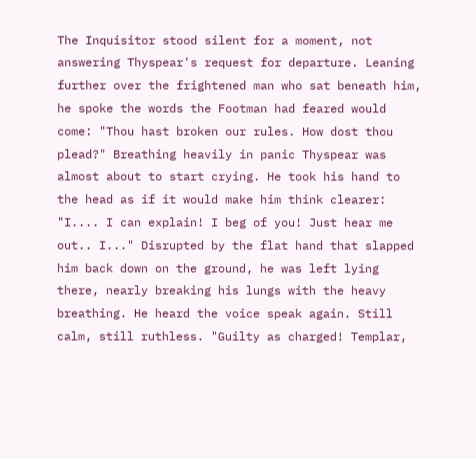The Inquisitor stood silent for a moment, not answering Thyspear's request for departure. Leaning further over the frightened man who sat beneath him, he spoke the words the Footman had feared would come: "Thou hast broken our rules. How dost thou plead?" Breathing heavily in panic Thyspear was almost about to start crying. He took his hand to the head as if it would make him think clearer: "I.... I can explain! I beg of you! Just hear me out.. I..." Disrupted by the flat hand that slapped him back down on the ground, he was left lying there, nearly breaking his lungs with the heavy breathing. He heard the voice speak again. Still calm, still ruthless. "Guilty as charged! Templar,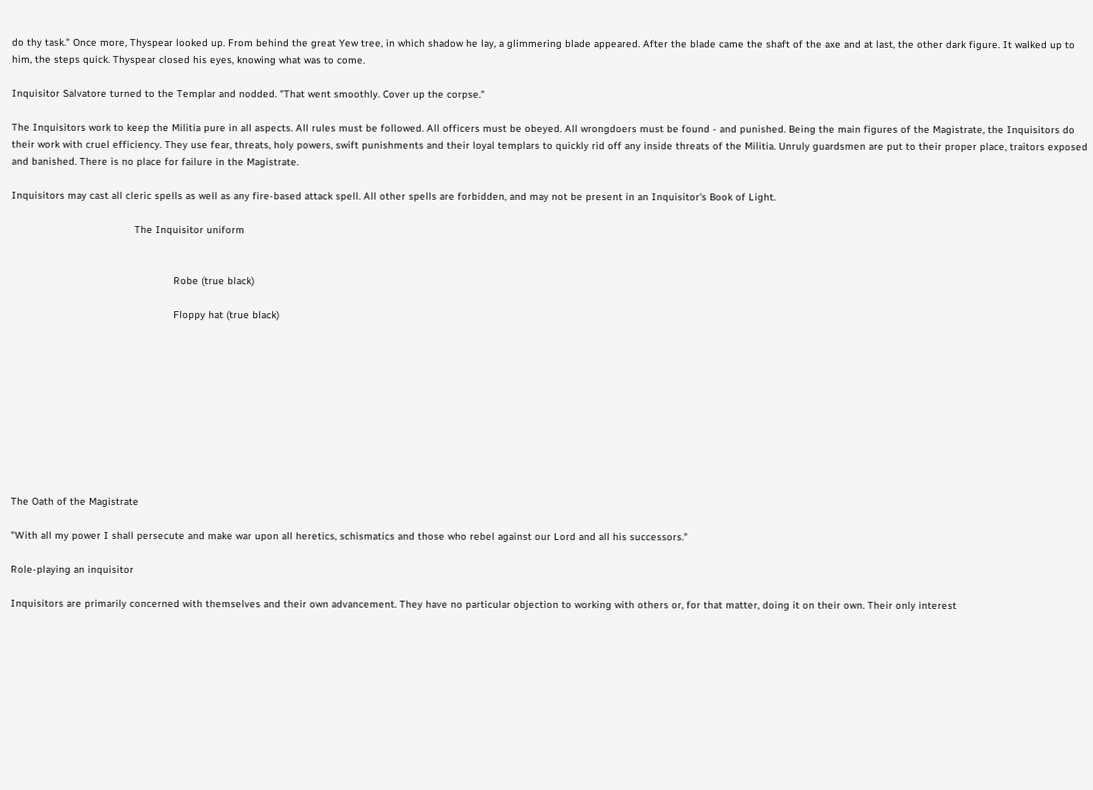do thy task." Once more, Thyspear looked up. From behind the great Yew tree, in which shadow he lay, a glimmering blade appeared. After the blade came the shaft of the axe and at last, the other dark figure. It walked up to him, the steps quick. Thyspear closed his eyes, knowing what was to come.

Inquisitor Salvatore turned to the Templar and nodded. "That went smoothly. Cover up the corpse."

The Inquisitors work to keep the Militia pure in all aspects. All rules must be followed. All officers must be obeyed. All wrongdoers must be found - and punished. Being the main figures of the Magistrate, the Inquisitors do their work with cruel efficiency. They use fear, threats, holy powers, swift punishments and their loyal templars to quickly rid off any inside threats of the Militia. Unruly guardsmen are put to their proper place, traitors exposed and banished. There is no place for failure in the Magistrate.

Inquisitors may cast all cleric spells as well as any fire-based attack spell. All other spells are forbidden, and may not be present in an Inquisitor's Book of Light.

                                         The Inquisitor uniform


                                                      Robe (true black)

                                                      Floppy hat (true black)










The Oath of the Magistrate

"With all my power I shall persecute and make war upon all heretics, schismatics and those who rebel against our Lord and all his successors."

Role-playing an inquisitor

Inquisitors are primarily concerned with themselves and their own advancement. They have no particular objection to working with others or, for that matter, doing it on their own. Their only interest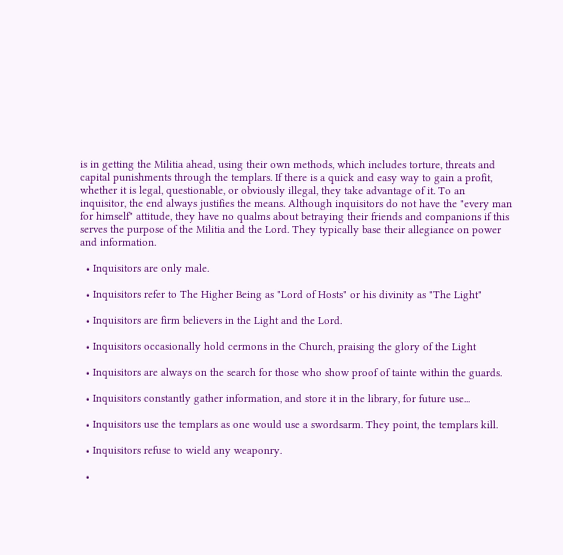is in getting the Militia ahead, using their own methods, which includes torture, threats and capital punishments through the templars. If there is a quick and easy way to gain a profit, whether it is legal, questionable, or obviously illegal, they take advantage of it. To an inquisitor, the end always justifies the means. Although inquisitors do not have the "every man for himself" attitude, they have no qualms about betraying their friends and companions if this serves the purpose of the Militia and the Lord. They typically base their allegiance on power and information.

  • Inquisitors are only male.

  • Inquisitors refer to The Higher Being as "Lord of Hosts" or his divinity as "The Light"

  • Inquisitors are firm believers in the Light and the Lord.

  • Inquisitors occasionally hold cermons in the Church, praising the glory of the Light

  • Inquisitors are always on the search for those who show proof of tainte within the guards.

  • Inquisitors constantly gather information, and store it in the library, for future use...

  • Inquisitors use the templars as one would use a swordsarm. They point, the templars kill.

  • Inquisitors refuse to wield any weaponry.

  •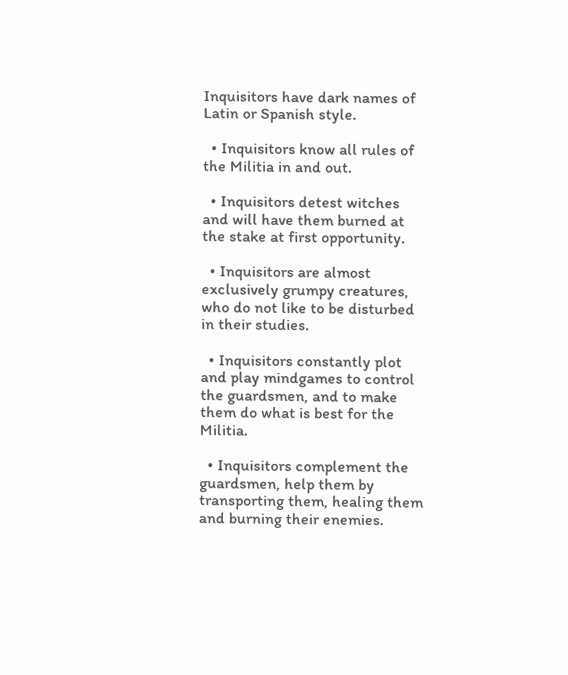Inquisitors have dark names of Latin or Spanish style.

  • Inquisitors know all rules of the Militia in and out.

  • Inquisitors detest witches and will have them burned at the stake at first opportunity.

  • Inquisitors are almost exclusively grumpy creatures, who do not like to be disturbed in their studies.

  • Inquisitors constantly plot and play mindgames to control the guardsmen, and to make them do what is best for the Militia.

  • Inquisitors complement the guardsmen, help them by transporting them, healing them and burning their enemies.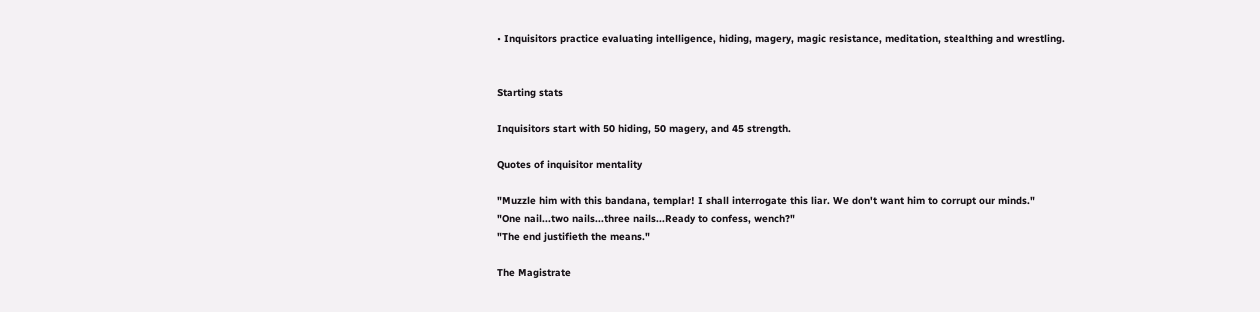• Inquisitors practice evaluating intelligence, hiding, magery, magic resistance, meditation, stealthing and wrestling.


Starting stats

Inquisitors start with 50 hiding, 50 magery, and 45 strength.

Quotes of inquisitor mentality

"Muzzle him with this bandana, templar! I shall interrogate this liar. We don't want him to corrupt our minds."
"One nail...two nails...three nails...Ready to confess, wench?"
"The end justifieth the means."

The Magistrate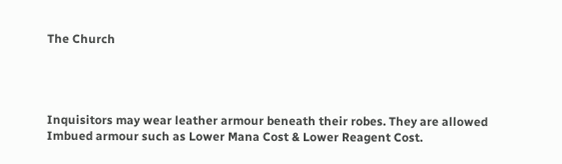The Church




Inquisitors may wear leather armour beneath their robes. They are allowed Imbued armour such as Lower Mana Cost & Lower Reagent Cost.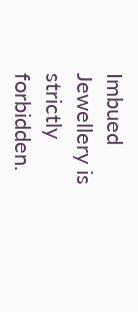Imbued Jewellery is strictly forbidden.